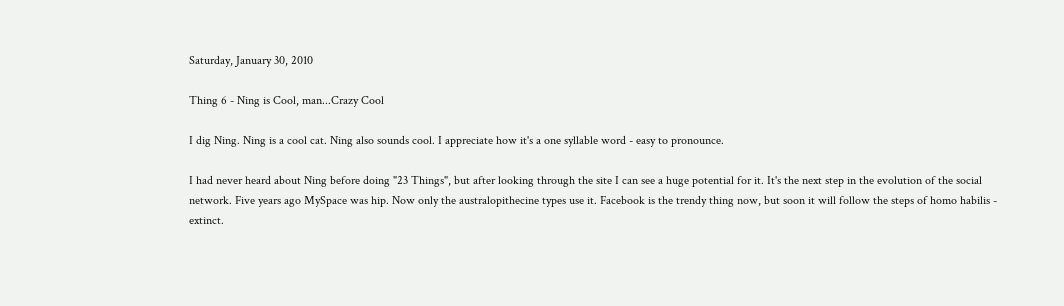Saturday, January 30, 2010

Thing 6 - Ning is Cool, man...Crazy Cool

I dig Ning. Ning is a cool cat. Ning also sounds cool. I appreciate how it's a one syllable word - easy to pronounce.

I had never heard about Ning before doing "23 Things", but after looking through the site I can see a huge potential for it. It's the next step in the evolution of the social network. Five years ago MySpace was hip. Now only the australopithecine types use it. Facebook is the trendy thing now, but soon it will follow the steps of homo habilis - extinct.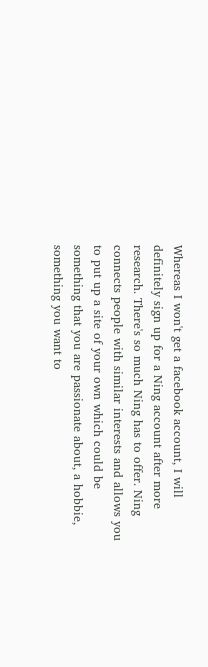Whereas I won't get a facebook account, I will definitely sign up for a Ning account after more research. There's so much Ning has to offer. Ning connects people with similar interests and allows you to put up a site of your own which could be something that you are passionate about, a hobbie, something you want to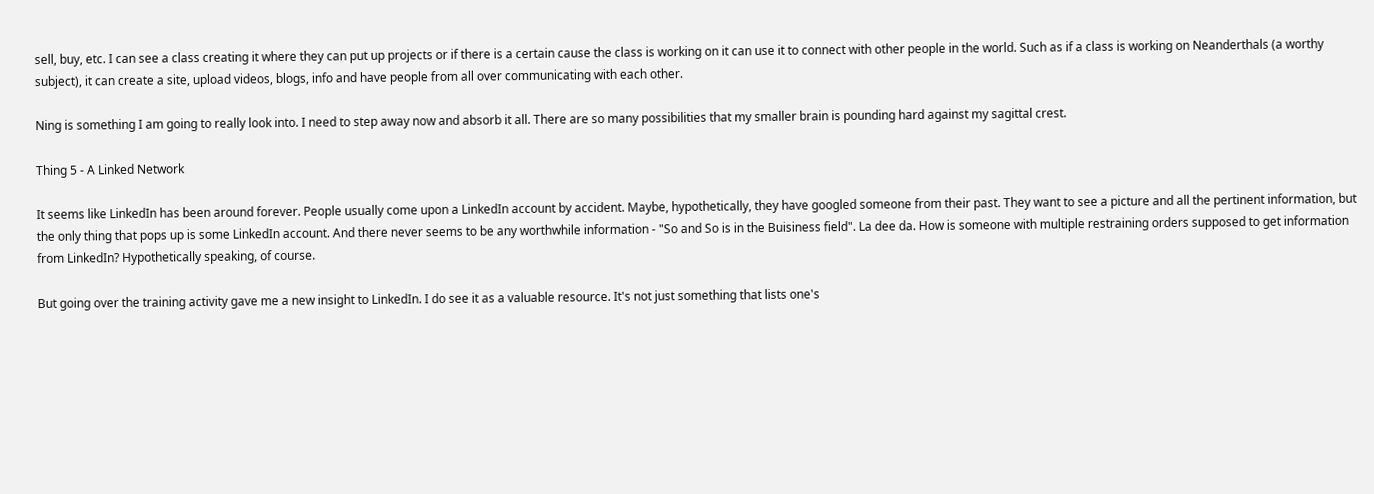sell, buy, etc. I can see a class creating it where they can put up projects or if there is a certain cause the class is working on it can use it to connect with other people in the world. Such as if a class is working on Neanderthals (a worthy subject), it can create a site, upload videos, blogs, info and have people from all over communicating with each other.

Ning is something I am going to really look into. I need to step away now and absorb it all. There are so many possibilities that my smaller brain is pounding hard against my sagittal crest.

Thing 5 - A Linked Network

It seems like LinkedIn has been around forever. People usually come upon a LinkedIn account by accident. Maybe, hypothetically, they have googled someone from their past. They want to see a picture and all the pertinent information, but the only thing that pops up is some LinkedIn account. And there never seems to be any worthwhile information - "So and So is in the Buisiness field". La dee da. How is someone with multiple restraining orders supposed to get information from LinkedIn? Hypothetically speaking, of course.

But going over the training activity gave me a new insight to LinkedIn. I do see it as a valuable resource. It's not just something that lists one's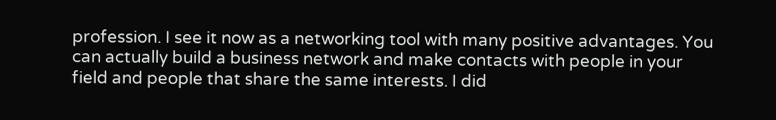profession. I see it now as a networking tool with many positive advantages. You can actually build a business network and make contacts with people in your field and people that share the same interests. I did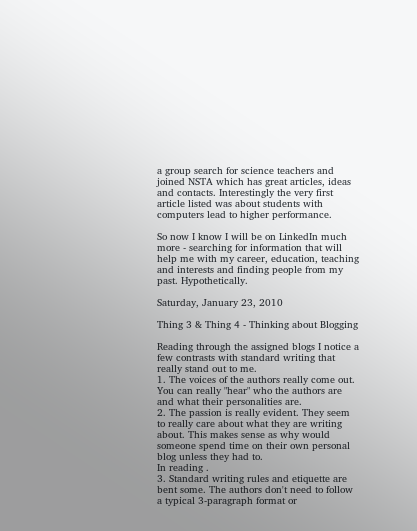a group search for science teachers and joined NSTA which has great articles, ideas and contacts. Interestingly the very first article listed was about students with computers lead to higher performance.

So now I know I will be on LinkedIn much more - searching for information that will help me with my career, education, teaching and interests and finding people from my past. Hypothetically.

Saturday, January 23, 2010

Thing 3 & Thing 4 - Thinking about Blogging

Reading through the assigned blogs I notice a few contrasts with standard writing that really stand out to me.
1. The voices of the authors really come out. You can really "hear" who the authors are and what their personalities are.
2. The passion is really evident. They seem to really care about what they are writing about. This makes sense as why would someone spend time on their own personal blog unless they had to.
In reading .
3. Standard writing rules and etiquette are bent some. The authors don't need to follow a typical 3-paragraph format or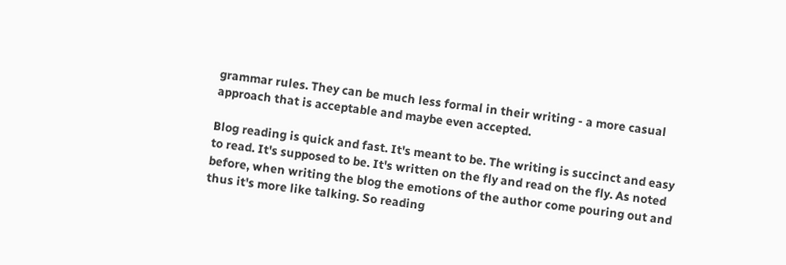grammar rules. They can be much less formal in their writing - a more casual approach that is acceptable and maybe even accepted.

Blog reading is quick and fast. It's meant to be. The writing is succinct and easy to read. It's supposed to be. It's written on the fly and read on the fly. As noted before, when writing the blog the emotions of the author come pouring out and thus it's more like talking. So reading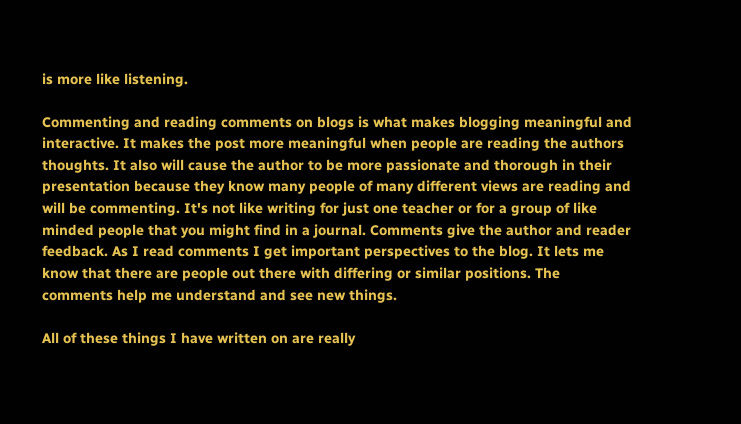is more like listening.

Commenting and reading comments on blogs is what makes blogging meaningful and interactive. It makes the post more meaningful when people are reading the authors thoughts. It also will cause the author to be more passionate and thorough in their presentation because they know many people of many different views are reading and will be commenting. It's not like writing for just one teacher or for a group of like minded people that you might find in a journal. Comments give the author and reader feedback. As I read comments I get important perspectives to the blog. It lets me know that there are people out there with differing or similar positions. The comments help me understand and see new things.

All of these things I have written on are really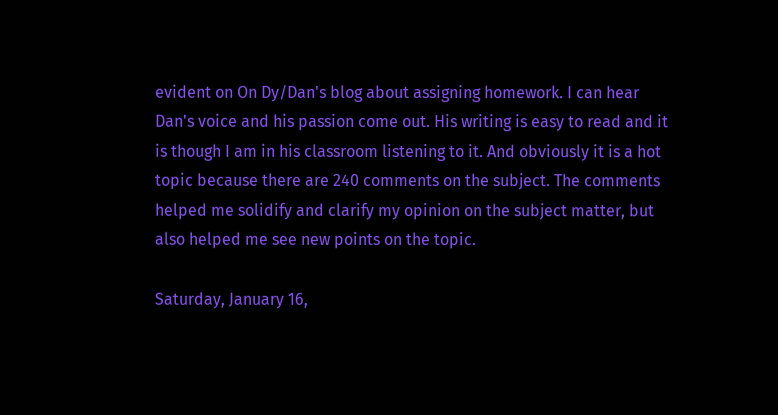evident on On Dy/Dan's blog about assigning homework. I can hear Dan's voice and his passion come out. His writing is easy to read and it is though I am in his classroom listening to it. And obviously it is a hot topic because there are 240 comments on the subject. The comments helped me solidify and clarify my opinion on the subject matter, but also helped me see new points on the topic.

Saturday, January 16,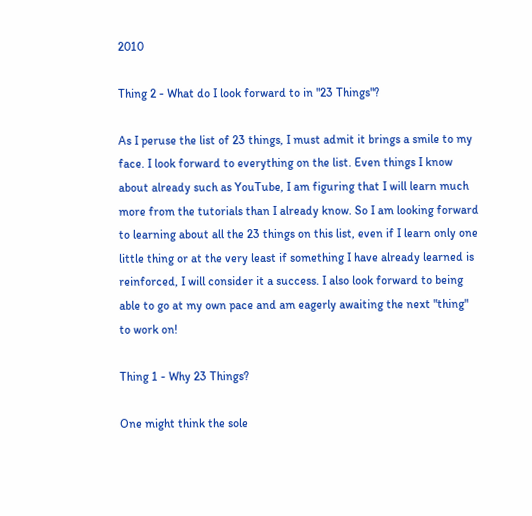2010

Thing 2 - What do I look forward to in "23 Things"?

As I peruse the list of 23 things, I must admit it brings a smile to my face. I look forward to everything on the list. Even things I know about already such as YouTube, I am figuring that I will learn much more from the tutorials than I already know. So I am looking forward to learning about all the 23 things on this list, even if I learn only one little thing or at the very least if something I have already learned is reinforced, I will consider it a success. I also look forward to being able to go at my own pace and am eagerly awaiting the next "thing" to work on!

Thing 1 - Why 23 Things?

One might think the sole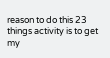reason to do this 23 things activity is to get my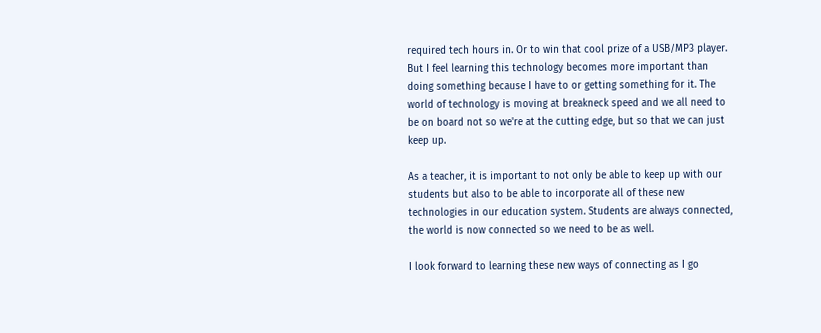required tech hours in. Or to win that cool prize of a USB/MP3 player. But I feel learning this technology becomes more important than doing something because I have to or getting something for it. The world of technology is moving at breakneck speed and we all need to be on board not so we're at the cutting edge, but so that we can just keep up.

As a teacher, it is important to not only be able to keep up with our students but also to be able to incorporate all of these new technologies in our education system. Students are always connected, the world is now connected so we need to be as well.

I look forward to learning these new ways of connecting as I go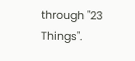through "23 Things".